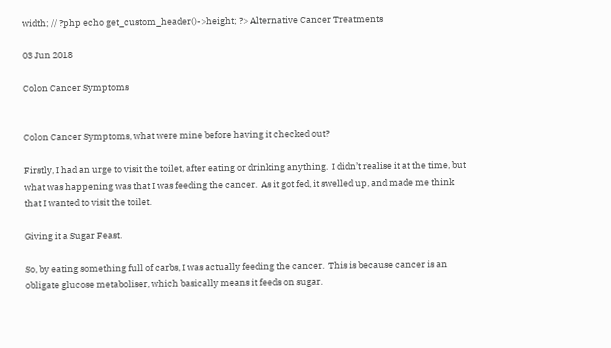width; // ?php echo get_custom_header()->height; ?> Alternative Cancer Treatments

03 Jun 2018

Colon Cancer Symptoms


Colon Cancer Symptoms, what were mine before having it checked out?

Firstly, I had an urge to visit the toilet, after eating or drinking anything.  I didn’t realise it at the time, but what was happening was that I was feeding the cancer.  As it got fed, it swelled up, and made me think that I wanted to visit the toilet.

Giving it a Sugar Feast.

So, by eating something full of carbs, I was actually feeding the cancer.  This is because cancer is an obligate glucose metaboliser, which basically means it feeds on sugar.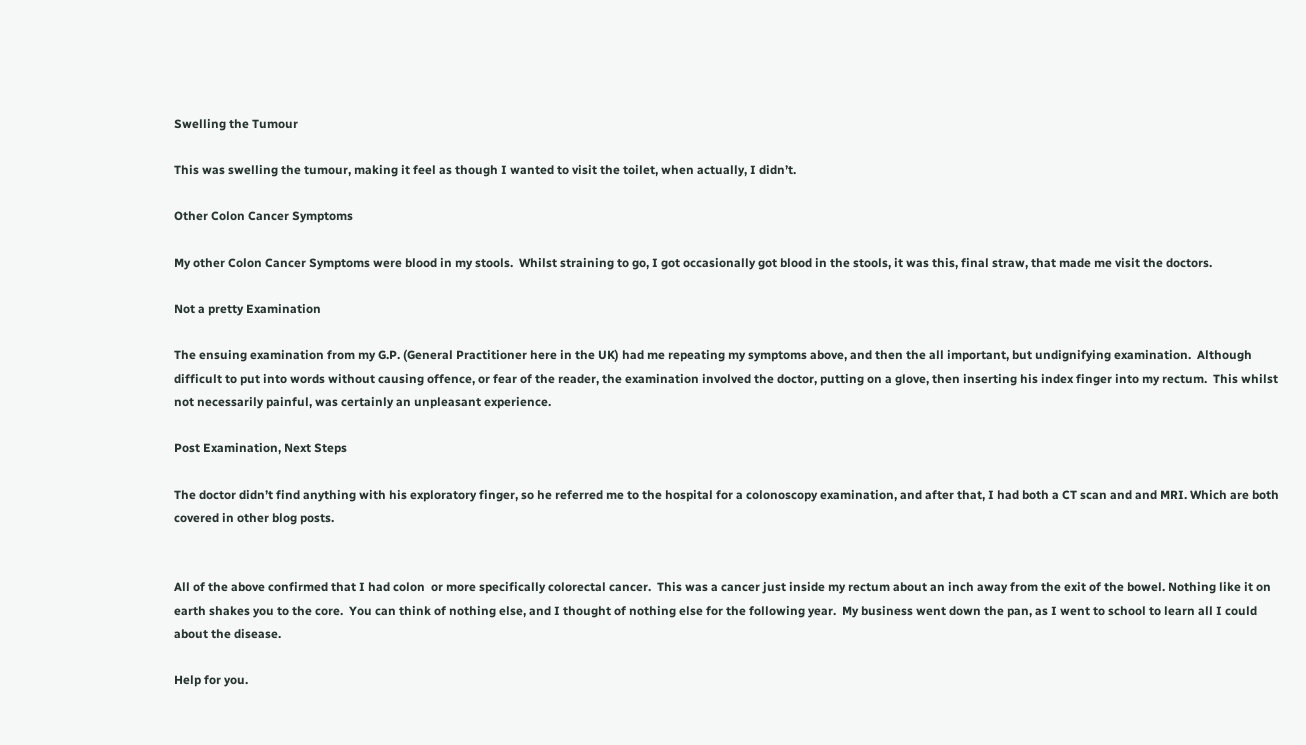Swelling the Tumour

This was swelling the tumour, making it feel as though I wanted to visit the toilet, when actually, I didn’t.

Other Colon Cancer Symptoms

My other Colon Cancer Symptoms were blood in my stools.  Whilst straining to go, I got occasionally got blood in the stools, it was this, final straw, that made me visit the doctors.

Not a pretty Examination

The ensuing examination from my G.P. (General Practitioner here in the UK) had me repeating my symptoms above, and then the all important, but undignifying examination.  Although difficult to put into words without causing offence, or fear of the reader, the examination involved the doctor, putting on a glove, then inserting his index finger into my rectum.  This whilst not necessarily painful, was certainly an unpleasant experience.

Post Examination, Next Steps

The doctor didn’t find anything with his exploratory finger, so he referred me to the hospital for a colonoscopy examination, and after that, I had both a CT scan and and MRI. Which are both covered in other blog posts.


All of the above confirmed that I had colon  or more specifically colorectal cancer.  This was a cancer just inside my rectum about an inch away from the exit of the bowel. Nothing like it on earth shakes you to the core.  You can think of nothing else, and I thought of nothing else for the following year.  My business went down the pan, as I went to school to learn all I could about the disease.

Help for you.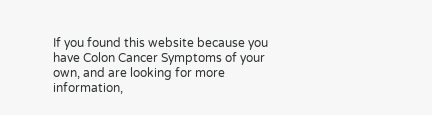If you found this website because you have Colon Cancer Symptoms of your own, and are looking for more information,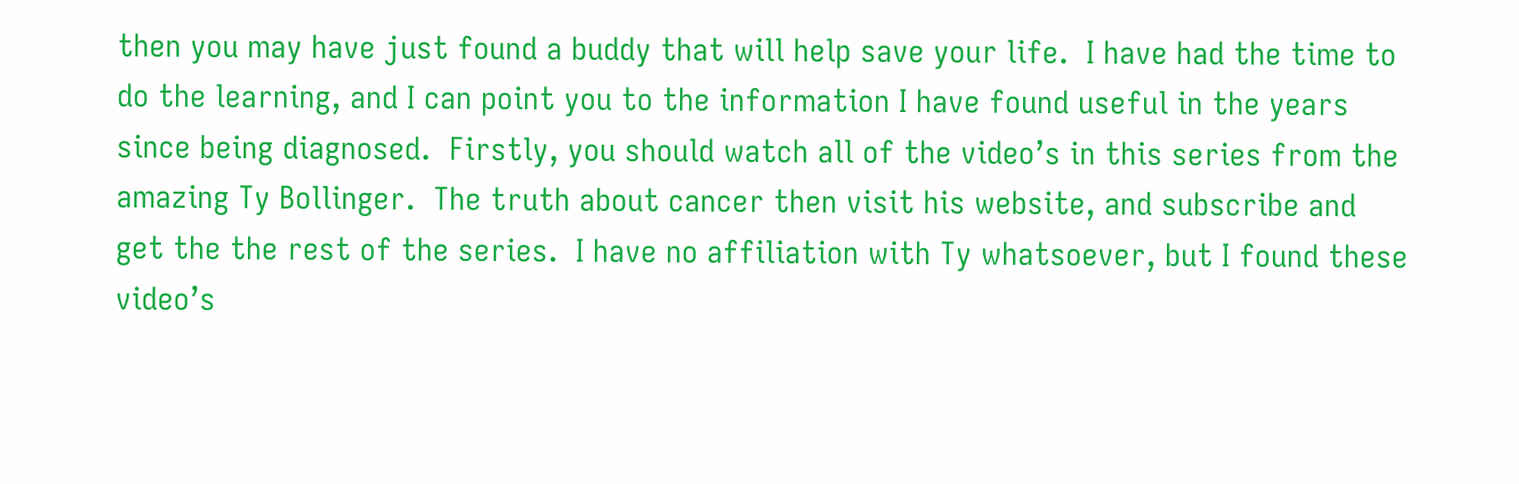then you may have just found a buddy that will help save your life.  I have had the time to do the learning, and I can point you to the information I have found useful in the years since being diagnosed.  Firstly, you should watch all of the video’s in this series from the amazing Ty Bollinger.  The truth about cancer then visit his website, and subscribe and get the the rest of the series.  I have no affiliation with Ty whatsoever, but I found these video’s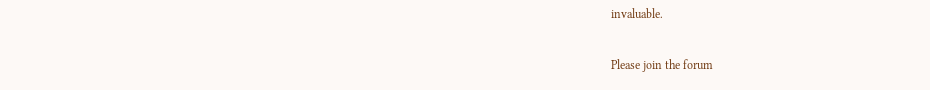invaluable.

Please join the forum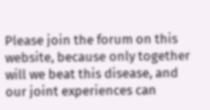Please join the forum on this website, because only together will we beat this disease, and our joint experiences can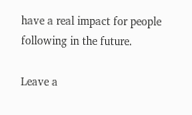have a real impact for people following in the future.

Leave a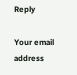Reply

Your email address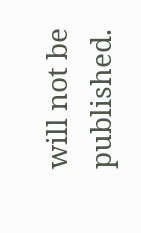will not be published.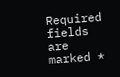Required fields are marked *